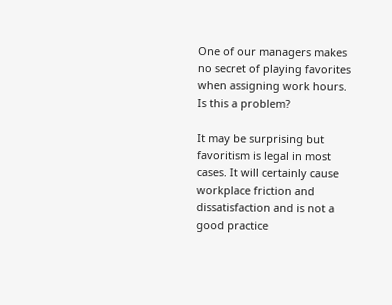One of our managers makes no secret of playing favorites when assigning work hours. Is this a problem?

It may be surprising but favoritism is legal in most cases. It will certainly cause workplace friction and dissatisfaction and is not a good practice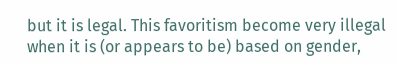but it is legal. This favoritism become very illegal when it is (or appears to be) based on gender,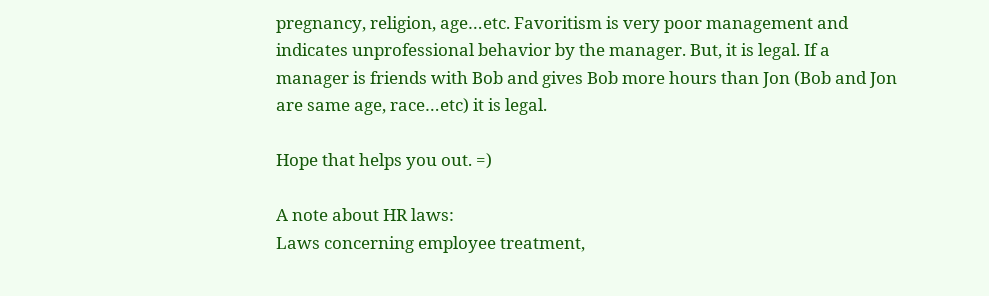pregnancy, religion, age…etc. Favoritism is very poor management and indicates unprofessional behavior by the manager. But, it is legal. If a manager is friends with Bob and gives Bob more hours than Jon (Bob and Jon are same age, race…etc) it is legal.

Hope that helps you out. =)

A note about HR laws:
Laws concerning employee treatment,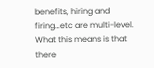benefits, hiring and firing…etc are multi-level. What this means is that there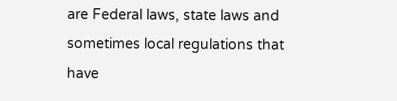are Federal laws, state laws and sometimes local regulations that have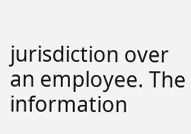jurisdiction over an employee. The information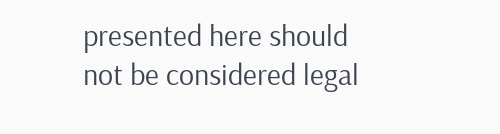presented here should not be considered legal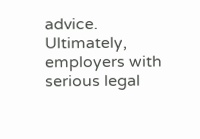advice. Ultimately, employers with serious legal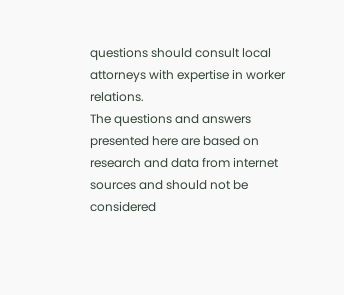questions should consult local attorneys with expertise in worker relations.
The questions and answers presented here are based on research and data from internet sources and should not be considered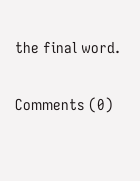the final word.

Comments (0)